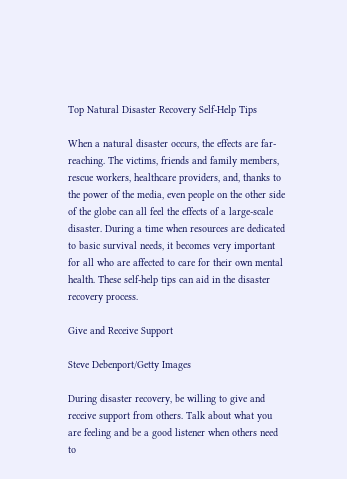Top Natural Disaster Recovery Self-Help Tips

When a natural disaster occurs, the effects are far-reaching. The victims, friends and family members, rescue workers, healthcare providers, and, thanks to the power of the media, even people on the other side of the globe can all feel the effects of a large-scale disaster. During a time when resources are dedicated to basic survival needs, it becomes very important for all who are affected to care for their own mental health. These self-help tips can aid in the disaster recovery process.

Give and Receive Support

Steve Debenport/Getty Images

During disaster recovery, be willing to give and receive support from others. Talk about what you are feeling and be a good listener when others need to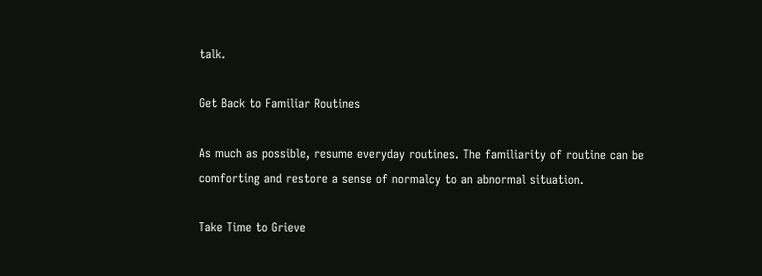talk.

Get Back to Familiar Routines

As much as possible, resume everyday routines. The familiarity of routine can be comforting and restore a sense of normalcy to an abnormal situation.

Take Time to Grieve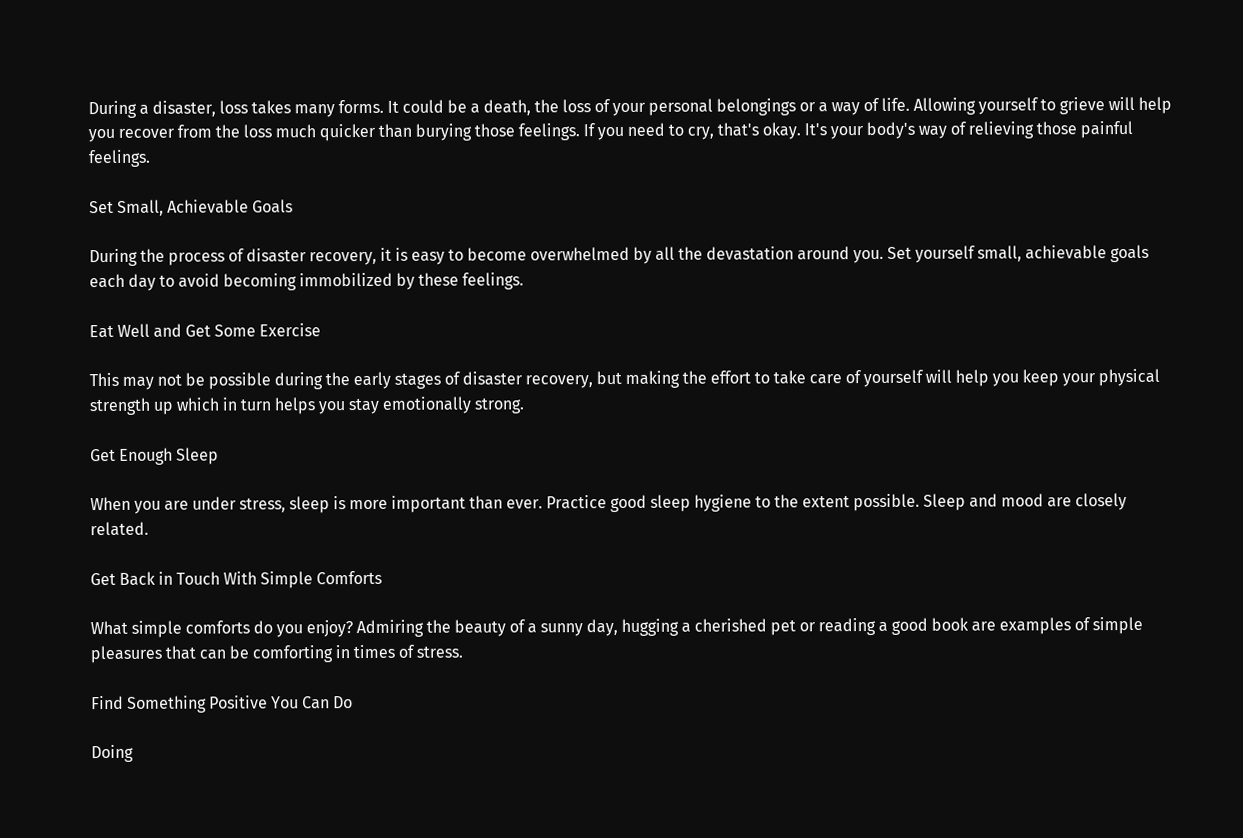During a disaster, loss takes many forms. It could be a death, the loss of your personal belongings or a way of life. Allowing yourself to grieve will help you recover from the loss much quicker than burying those feelings. If you need to cry, that's okay. It's your body's way of relieving those painful feelings.

Set Small, Achievable Goals

During the process of disaster recovery, it is easy to become overwhelmed by all the devastation around you. Set yourself small, achievable goals each day to avoid becoming immobilized by these feelings.

Eat Well and Get Some Exercise

This may not be possible during the early stages of disaster recovery, but making the effort to take care of yourself will help you keep your physical strength up which in turn helps you stay emotionally strong.

Get Enough Sleep

When you are under stress, sleep is more important than ever. Practice good sleep hygiene to the extent possible. Sleep and mood are closely related.

Get Back in Touch With Simple Comforts

What simple comforts do you enjoy? Admiring the beauty of a sunny day, hugging a cherished pet or reading a good book are examples of simple pleasures that can be comforting in times of stress.

Find Something Positive You Can Do

Doing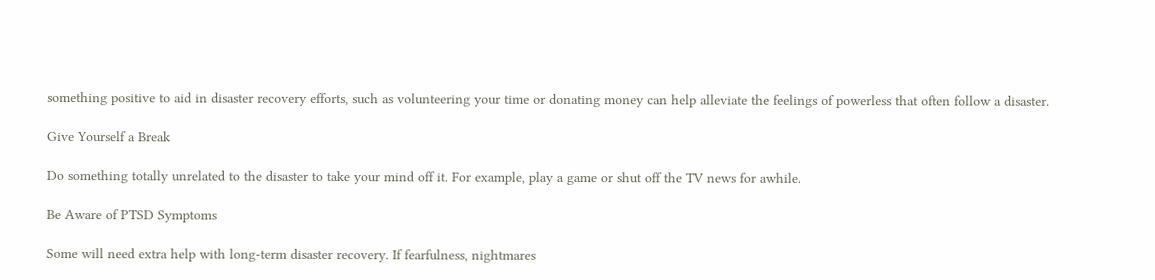something positive to aid in disaster recovery efforts, such as volunteering your time or donating money can help alleviate the feelings of powerless that often follow a disaster.

Give Yourself a Break

Do something totally unrelated to the disaster to take your mind off it. For example, play a game or shut off the TV news for awhile.

Be Aware of PTSD Symptoms

Some will need extra help with long-term disaster recovery. If fearfulness, nightmares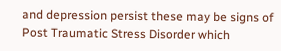and depression persist these may be signs of Post Traumatic Stress Disorder which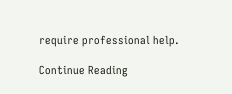require professional help.

Continue Reading